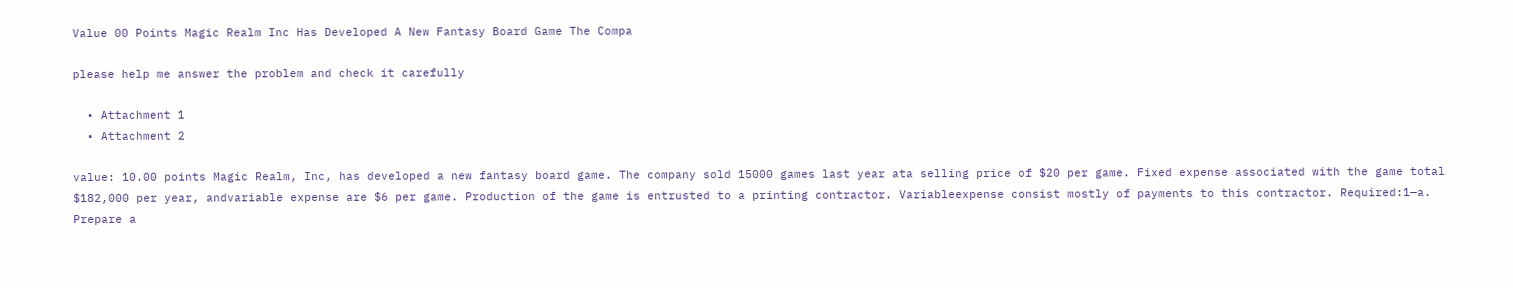Value 00 Points Magic Realm Inc Has Developed A New Fantasy Board Game The Compa

please help me answer the problem and check it carefully

  • Attachment 1
  • Attachment 2

value: 10.00 points Magic Realm, Inc, has developed a new fantasy board game. The company sold 15000 games last year ata selling price of $20 per game. Fixed expense associated with the game total $182,000 per year, andvariable expense are $6 per game. Production of the game is entrusted to a printing contractor. Variableexpense consist mostly of payments to this contractor. Required:1—a. Prepare a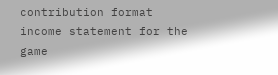contribution format income statement for the game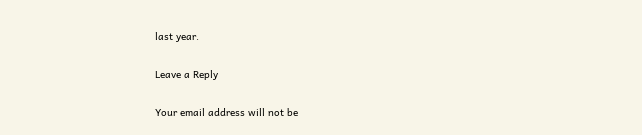last year.

Leave a Reply

Your email address will not be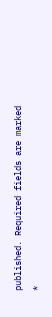published. Required fields are marked *